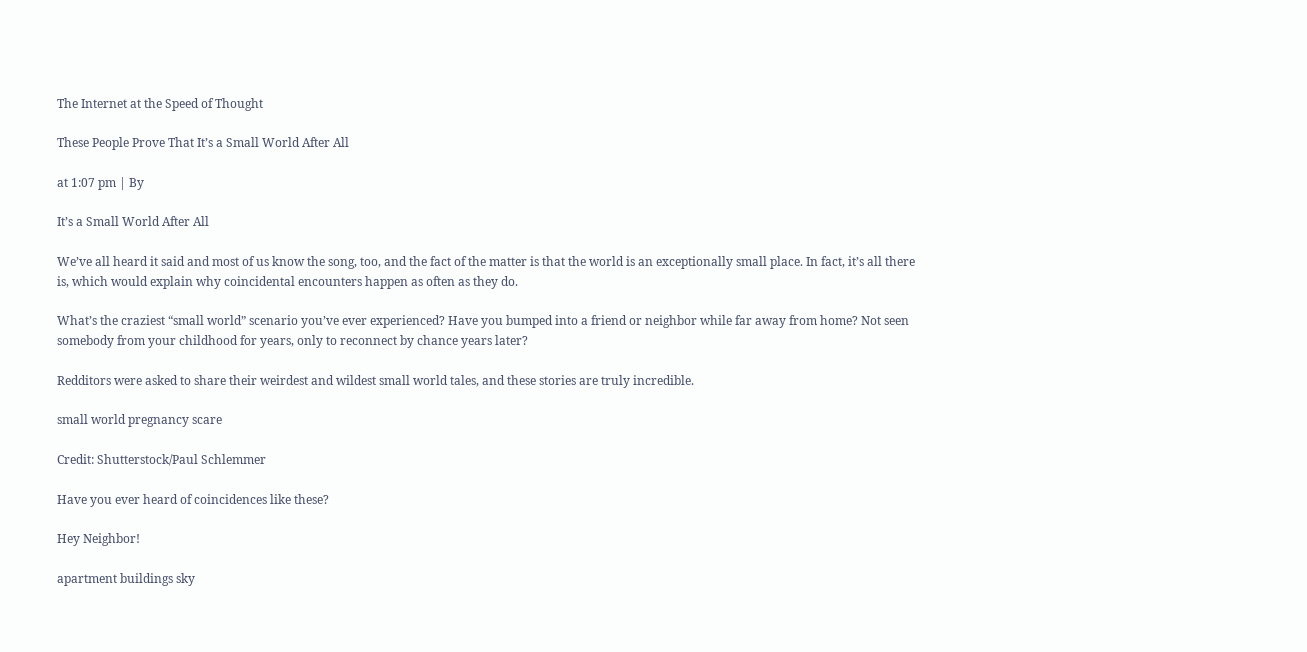The Internet at the Speed of Thought

These People Prove That It’s a Small World After All

at 1:07 pm | By

It’s a Small World After All

We’ve all heard it said and most of us know the song, too, and the fact of the matter is that the world is an exceptionally small place. In fact, it’s all there is, which would explain why coincidental encounters happen as often as they do.

What’s the craziest “small world” scenario you’ve ever experienced? Have you bumped into a friend or neighbor while far away from home? Not seen somebody from your childhood for years, only to reconnect by chance years later?

Redditors were asked to share their weirdest and wildest small world tales, and these stories are truly incredible.

small world pregnancy scare

Credit: Shutterstock/Paul Schlemmer

Have you ever heard of coincidences like these?

Hey Neighbor!

apartment buildings sky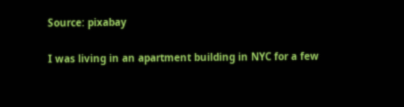Source: pixabay

I was living in an apartment building in NYC for a few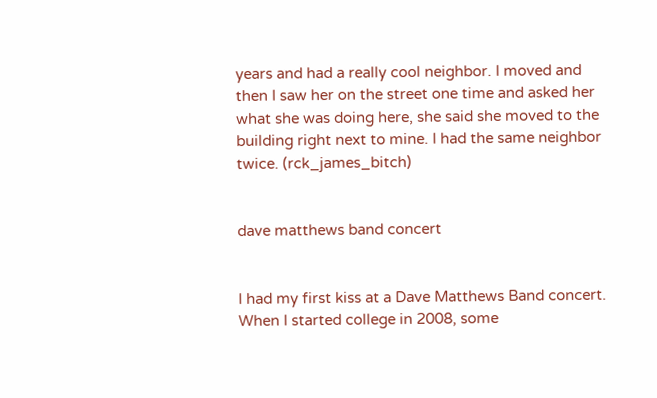years and had a really cool neighbor. I moved and then I saw her on the street one time and asked her what she was doing here, she said she moved to the building right next to mine. I had the same neighbor twice. (rck_james_bitch)


dave matthews band concert


I had my first kiss at a Dave Matthews Band concert. When I started college in 2008, some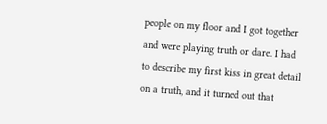people on my floor and I got together and were playing truth or dare. I had to describe my first kiss in great detail on a truth, and it turned out that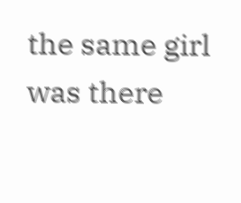the same girl was there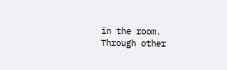in the room. Through other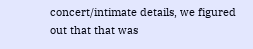concert/intimate details, we figured out that that was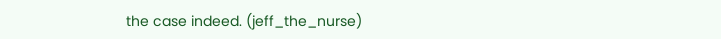the case indeed. (jeff_the_nurse)